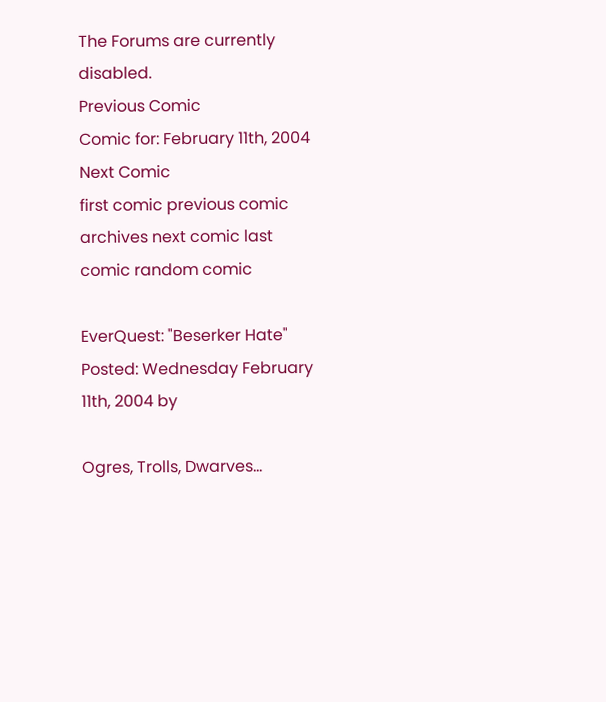The Forums are currently disabled.
Previous Comic
Comic for: February 11th, 2004
Next Comic
first comic previous comic archives next comic last comic random comic

EverQuest: "Beserker Hate"
Posted: Wednesday February 11th, 2004 by

Ogres, Trolls, Dwarves...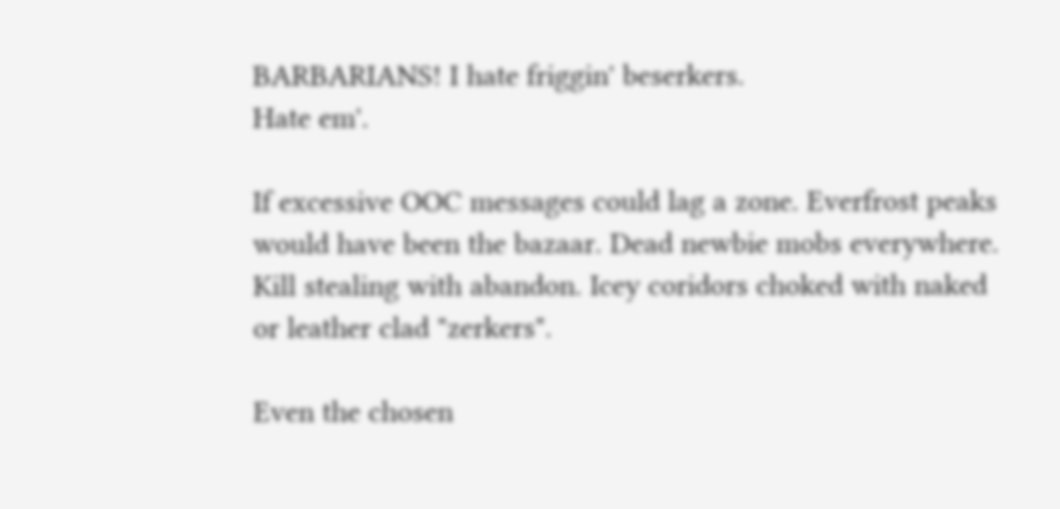BARBARIANS! I hate friggin' beserkers.
Hate em'.

If excessive OOC messages could lag a zone. Everfrost peaks would have been the bazaar. Dead newbie mobs everywhere. Kill stealing with abandon. Icey coridors choked with naked or leather clad "zerkers".

Even the chosen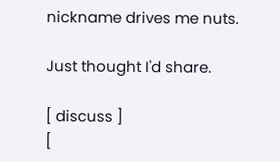nickname drives me nuts.

Just thought I'd share.

[ discuss ]
[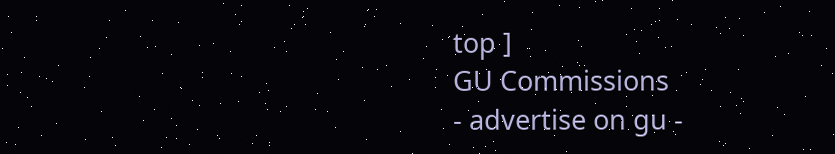top ]
GU Commissions
- advertise on gu -